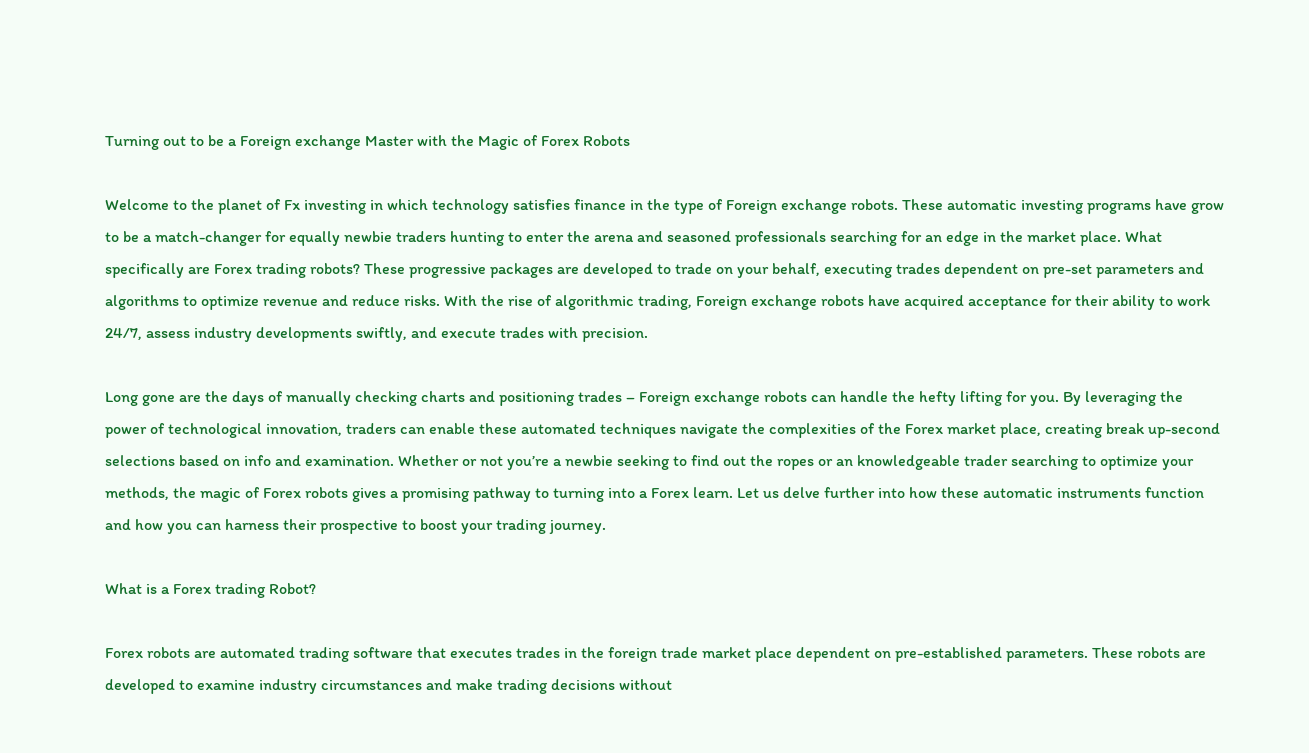Turning out to be a Foreign exchange Master with the Magic of Forex Robots

Welcome to the planet of Fx investing in which technology satisfies finance in the type of Foreign exchange robots. These automatic investing programs have grow to be a match-changer for equally newbie traders hunting to enter the arena and seasoned professionals searching for an edge in the market place. What specifically are Forex trading robots? These progressive packages are developed to trade on your behalf, executing trades dependent on pre-set parameters and algorithms to optimize revenue and reduce risks. With the rise of algorithmic trading, Foreign exchange robots have acquired acceptance for their ability to work 24/7, assess industry developments swiftly, and execute trades with precision.

Long gone are the days of manually checking charts and positioning trades – Foreign exchange robots can handle the hefty lifting for you. By leveraging the power of technological innovation, traders can enable these automated techniques navigate the complexities of the Forex market place, creating break up-second selections based on info and examination. Whether or not you’re a newbie seeking to find out the ropes or an knowledgeable trader searching to optimize your methods, the magic of Forex robots gives a promising pathway to turning into a Forex learn. Let us delve further into how these automatic instruments function and how you can harness their prospective to boost your trading journey.

What is a Forex trading Robot?

Forex robots are automated trading software that executes trades in the foreign trade market place dependent on pre-established parameters. These robots are developed to examine industry circumstances and make trading decisions without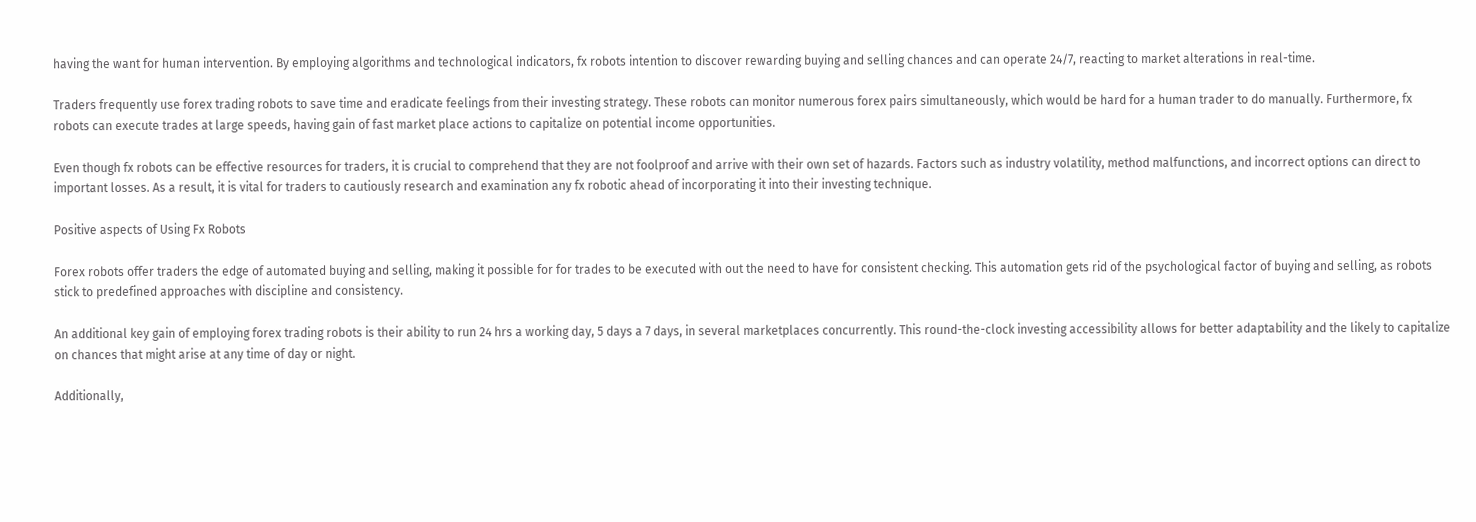having the want for human intervention. By employing algorithms and technological indicators, fx robots intention to discover rewarding buying and selling chances and can operate 24/7, reacting to market alterations in real-time.

Traders frequently use forex trading robots to save time and eradicate feelings from their investing strategy. These robots can monitor numerous forex pairs simultaneously, which would be hard for a human trader to do manually. Furthermore, fx robots can execute trades at large speeds, having gain of fast market place actions to capitalize on potential income opportunities.

Even though fx robots can be effective resources for traders, it is crucial to comprehend that they are not foolproof and arrive with their own set of hazards. Factors such as industry volatility, method malfunctions, and incorrect options can direct to important losses. As a result, it is vital for traders to cautiously research and examination any fx robotic ahead of incorporating it into their investing technique.

Positive aspects of Using Fx Robots

Forex robots offer traders the edge of automated buying and selling, making it possible for for trades to be executed with out the need to have for consistent checking. This automation gets rid of the psychological factor of buying and selling, as robots stick to predefined approaches with discipline and consistency.

An additional key gain of employing forex trading robots is their ability to run 24 hrs a working day, 5 days a 7 days, in several marketplaces concurrently. This round-the-clock investing accessibility allows for better adaptability and the likely to capitalize on chances that might arise at any time of day or night.

Additionally,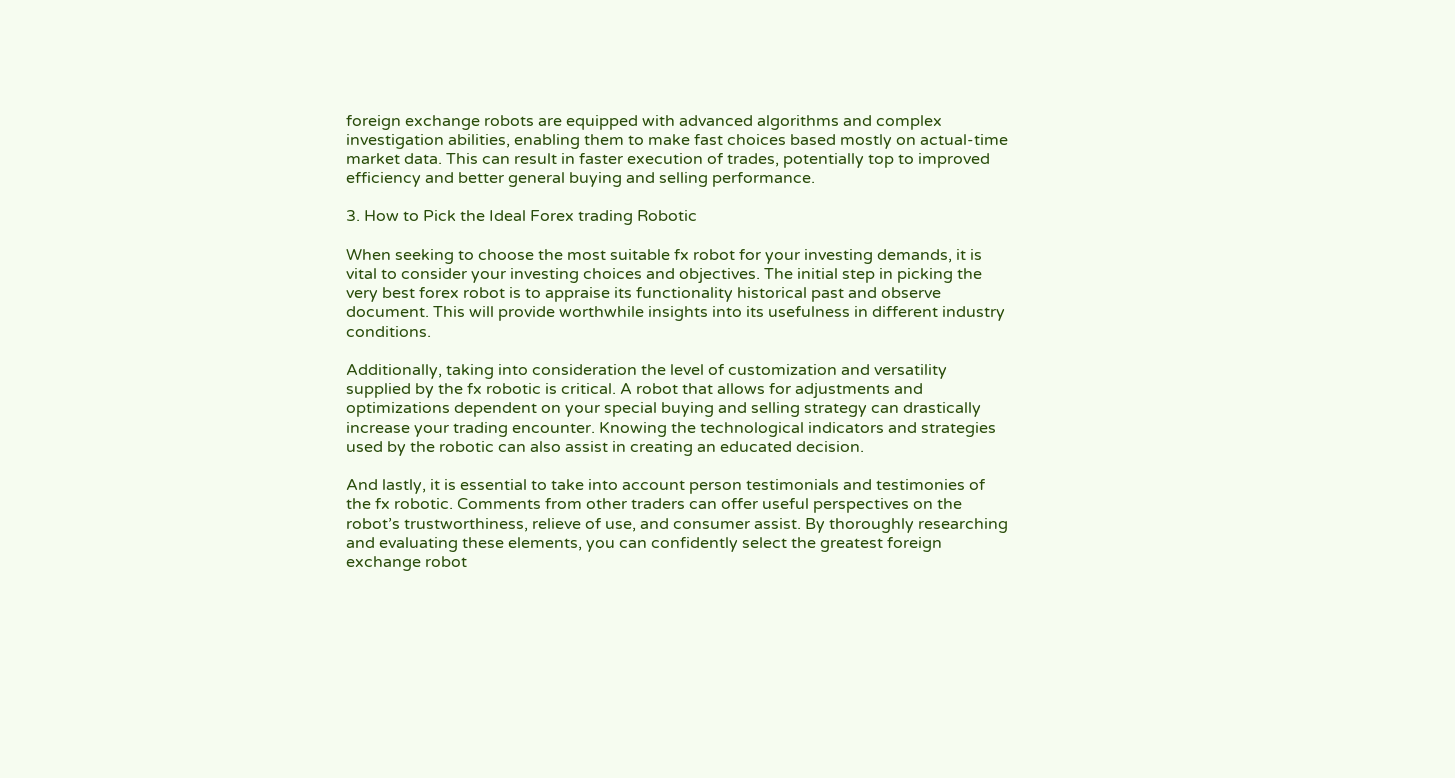foreign exchange robots are equipped with advanced algorithms and complex investigation abilities, enabling them to make fast choices based mostly on actual-time market data. This can result in faster execution of trades, potentially top to improved efficiency and better general buying and selling performance.

3. How to Pick the Ideal Forex trading Robotic

When seeking to choose the most suitable fx robot for your investing demands, it is vital to consider your investing choices and objectives. The initial step in picking the very best forex robot is to appraise its functionality historical past and observe document. This will provide worthwhile insights into its usefulness in different industry conditions.

Additionally, taking into consideration the level of customization and versatility supplied by the fx robotic is critical. A robot that allows for adjustments and optimizations dependent on your special buying and selling strategy can drastically increase your trading encounter. Knowing the technological indicators and strategies used by the robotic can also assist in creating an educated decision.

And lastly, it is essential to take into account person testimonials and testimonies of the fx robotic. Comments from other traders can offer useful perspectives on the robot’s trustworthiness, relieve of use, and consumer assist. By thoroughly researching and evaluating these elements, you can confidently select the greatest foreign exchange robot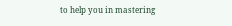to help you in mastering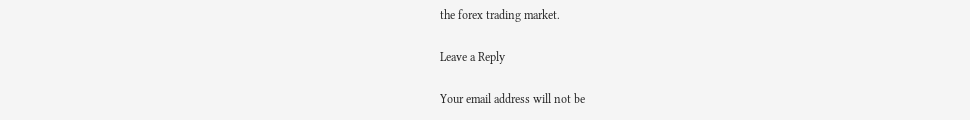the forex trading market.

Leave a Reply

Your email address will not be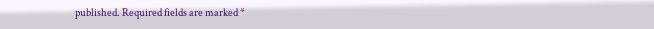published. Required fields are marked *